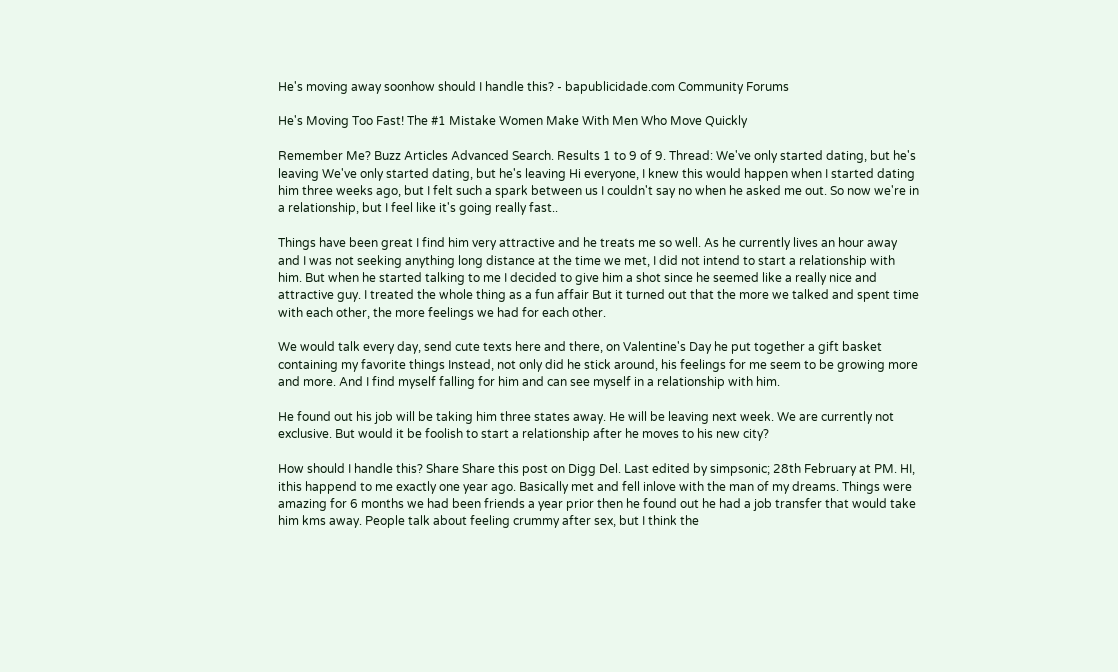He's moving away soonhow should I handle this? - bapublicidade.com Community Forums

He's Moving Too Fast! The #1 Mistake Women Make With Men Who Move Quickly

Remember Me? Buzz Articles Advanced Search. Results 1 to 9 of 9. Thread: We've only started dating, but he's leaving We've only started dating, but he's leaving Hi everyone, I knew this would happen when I started dating him three weeks ago, but I felt such a spark between us I couldn't say no when he asked me out. So now we're in a relationship, but I feel like it's going really fast..

Things have been great I find him very attractive and he treats me so well. As he currently lives an hour away and I was not seeking anything long distance at the time we met, I did not intend to start a relationship with him. But when he started talking to me I decided to give him a shot since he seemed like a really nice and attractive guy. I treated the whole thing as a fun affair But it turned out that the more we talked and spent time with each other, the more feelings we had for each other.

We would talk every day, send cute texts here and there, on Valentine's Day he put together a gift basket containing my favorite things Instead, not only did he stick around, his feelings for me seem to be growing more and more. And I find myself falling for him and can see myself in a relationship with him.

He found out his job will be taking him three states away. He will be leaving next week. We are currently not exclusive. But would it be foolish to start a relationship after he moves to his new city?

How should I handle this? Share Share this post on Digg Del. Last edited by simpsonic; 28th February at PM. HI, ithis happend to me exactly one year ago. Basically met and fell inlove with the man of my dreams. Things were amazing for 6 months we had been friends a year prior then he found out he had a job transfer that would take him kms away. People talk about feeling crummy after sex, but I think the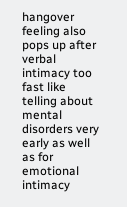hangover feeling also pops up after verbal intimacy too fast like telling about mental disorders very early as well as for emotional intimacy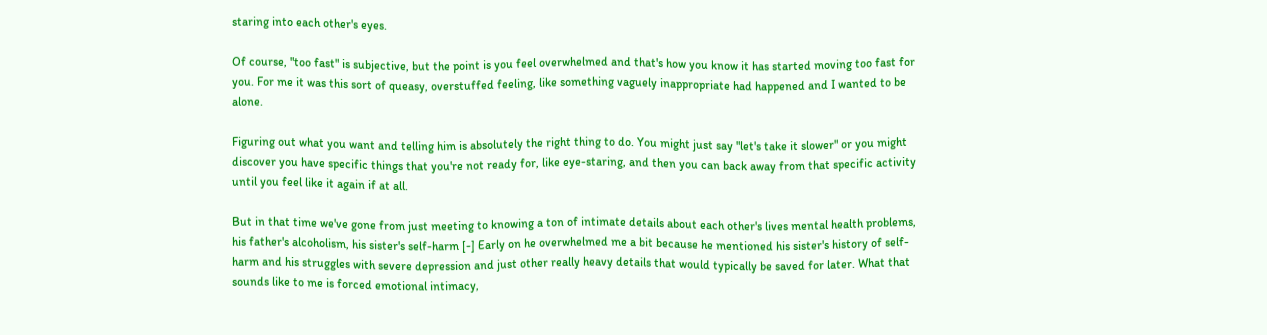staring into each other's eyes.

Of course, "too fast" is subjective, but the point is you feel overwhelmed and that's how you know it has started moving too fast for you. For me it was this sort of queasy, overstuffed feeling, like something vaguely inappropriate had happened and I wanted to be alone.

Figuring out what you want and telling him is absolutely the right thing to do. You might just say "let's take it slower" or you might discover you have specific things that you're not ready for, like eye-staring, and then you can back away from that specific activity until you feel like it again if at all.

But in that time we've gone from just meeting to knowing a ton of intimate details about each other's lives mental health problems, his father's alcoholism, his sister's self-harm [-] Early on he overwhelmed me a bit because he mentioned his sister's history of self-harm and his struggles with severe depression and just other really heavy details that would typically be saved for later. What that sounds like to me is forced emotional intimacy,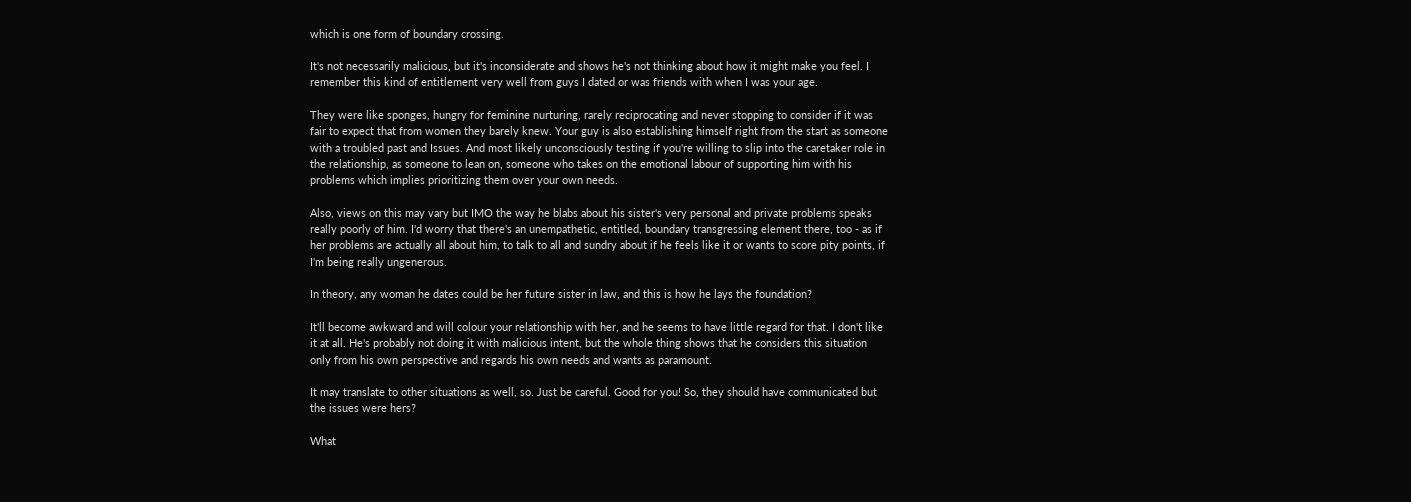which is one form of boundary crossing.

It's not necessarily malicious, but it's inconsiderate and shows he's not thinking about how it might make you feel. I remember this kind of entitlement very well from guys I dated or was friends with when I was your age.

They were like sponges, hungry for feminine nurturing, rarely reciprocating and never stopping to consider if it was fair to expect that from women they barely knew. Your guy is also establishing himself right from the start as someone with a troubled past and Issues. And most likely unconsciously testing if you're willing to slip into the caretaker role in the relationship, as someone to lean on, someone who takes on the emotional labour of supporting him with his problems which implies prioritizing them over your own needs.

Also, views on this may vary but IMO the way he blabs about his sister's very personal and private problems speaks really poorly of him. I'd worry that there's an unempathetic, entitled, boundary transgressing element there, too - as if her problems are actually all about him, to talk to all and sundry about if he feels like it or wants to score pity points, if I'm being really ungenerous.

In theory, any woman he dates could be her future sister in law, and this is how he lays the foundation?

It'll become awkward and will colour your relationship with her, and he seems to have little regard for that. I don't like it at all. He's probably not doing it with malicious intent, but the whole thing shows that he considers this situation only from his own perspective and regards his own needs and wants as paramount.

It may translate to other situations as well, so. Just be careful. Good for you! So, they should have communicated but the issues were hers?

What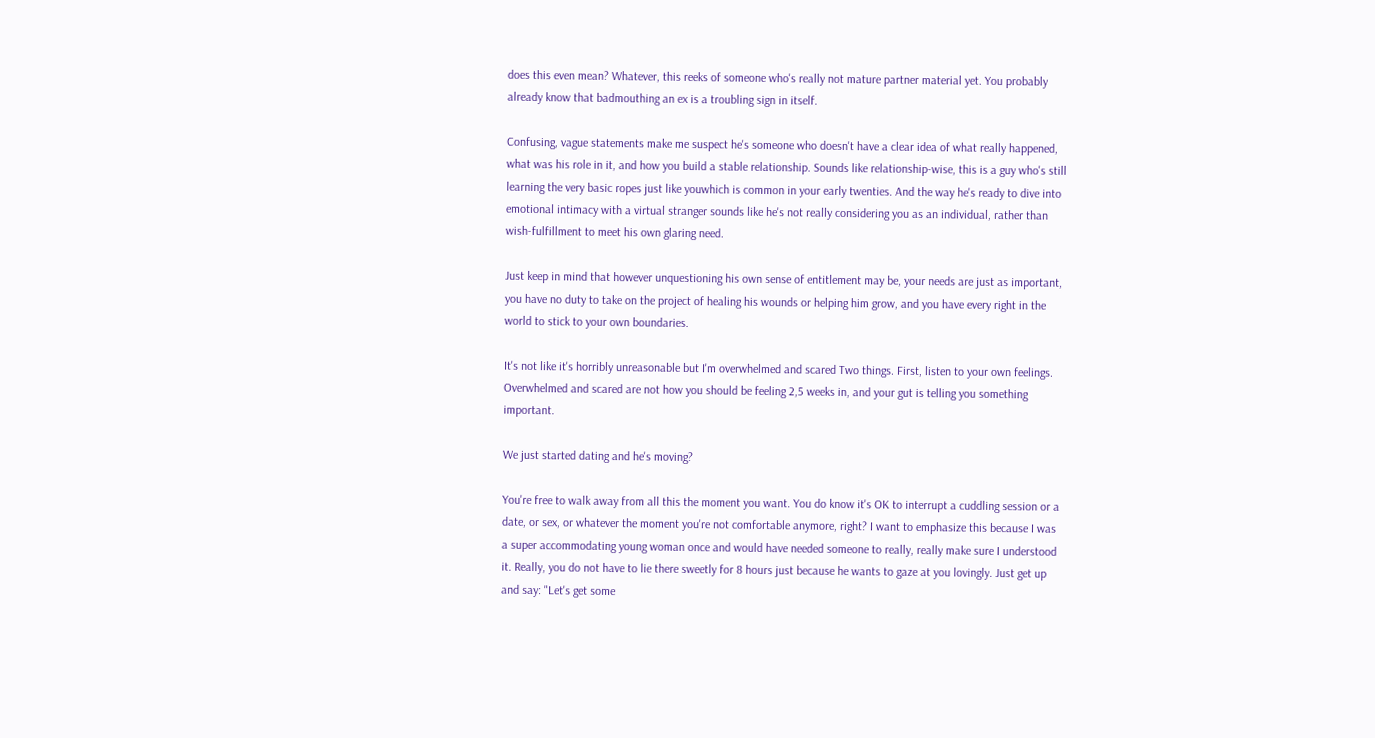does this even mean? Whatever, this reeks of someone who's really not mature partner material yet. You probably already know that badmouthing an ex is a troubling sign in itself.

Confusing, vague statements make me suspect he's someone who doesn't have a clear idea of what really happened, what was his role in it, and how you build a stable relationship. Sounds like relationship-wise, this is a guy who's still learning the very basic ropes just like youwhich is common in your early twenties. And the way he's ready to dive into emotional intimacy with a virtual stranger sounds like he's not really considering you as an individual, rather than wish-fulfillment to meet his own glaring need.

Just keep in mind that however unquestioning his own sense of entitlement may be, your needs are just as important, you have no duty to take on the project of healing his wounds or helping him grow, and you have every right in the world to stick to your own boundaries.

It's not like it's horribly unreasonable but I'm overwhelmed and scared Two things. First, listen to your own feelings. Overwhelmed and scared are not how you should be feeling 2,5 weeks in, and your gut is telling you something important.

We just started dating and he's moving?

You're free to walk away from all this the moment you want. You do know it's OK to interrupt a cuddling session or a date, or sex, or whatever the moment you're not comfortable anymore, right? I want to emphasize this because I was a super accommodating young woman once and would have needed someone to really, really make sure I understood it. Really, you do not have to lie there sweetly for 8 hours just because he wants to gaze at you lovingly. Just get up and say: "Let's get some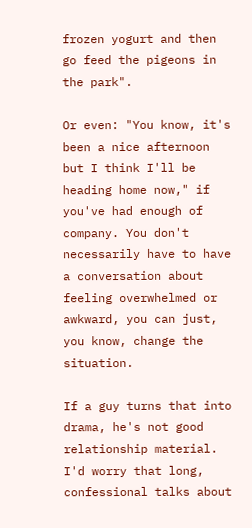frozen yogurt and then go feed the pigeons in the park".

Or even: "You know, it's been a nice afternoon but I think I'll be heading home now," if you've had enough of company. You don't necessarily have to have a conversation about feeling overwhelmed or awkward, you can just, you know, change the situation.

If a guy turns that into drama, he's not good relationship material. I'd worry that long, confessional talks about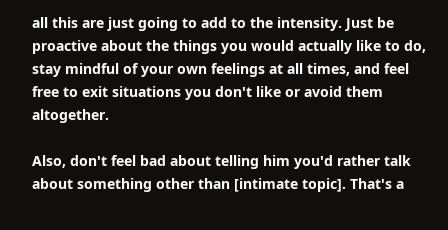all this are just going to add to the intensity. Just be proactive about the things you would actually like to do, stay mindful of your own feelings at all times, and feel free to exit situations you don't like or avoid them altogether.

Also, don't feel bad about telling him you'd rather talk about something other than [intimate topic]. That's a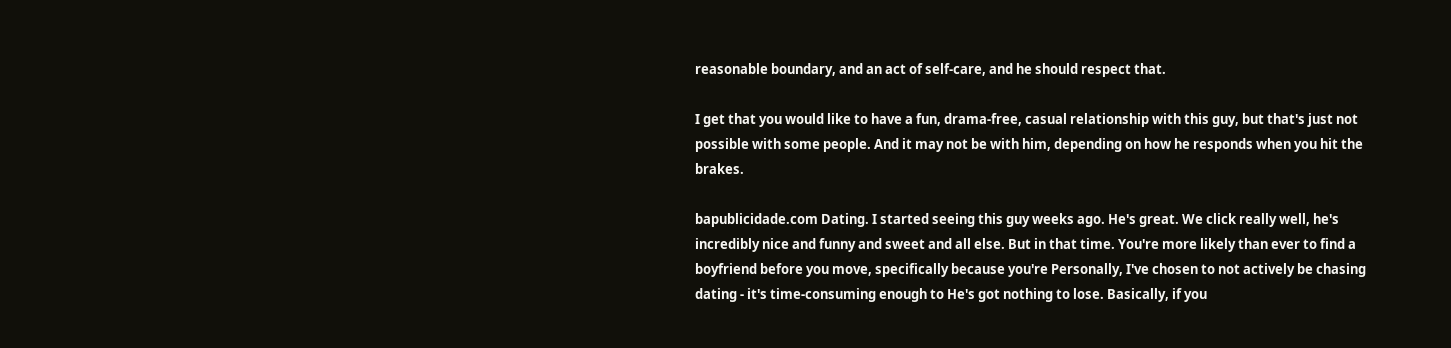reasonable boundary, and an act of self-care, and he should respect that.

I get that you would like to have a fun, drama-free, casual relationship with this guy, but that's just not possible with some people. And it may not be with him, depending on how he responds when you hit the brakes.

bapublicidade.com Dating. I started seeing this guy weeks ago. He's great. We click really well, he's incredibly nice and funny and sweet and all else. But in that time. You're more likely than ever to find a boyfriend before you move, specifically because you're Personally, I've chosen to not actively be chasing dating - it's time-consuming enough to He's got nothing to lose. Basically, if you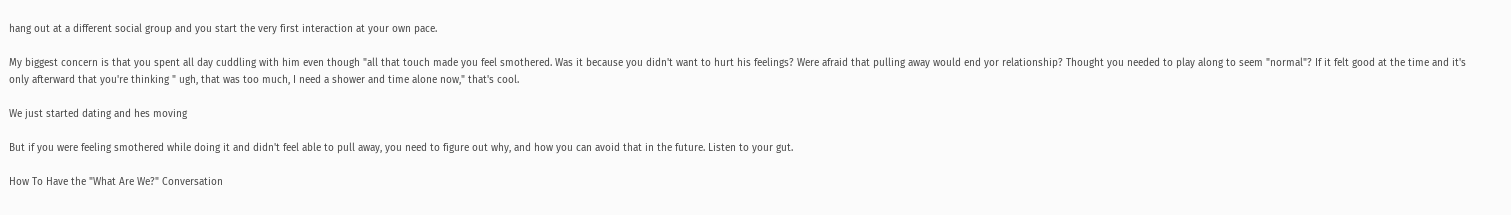hang out at a different social group and you start the very first interaction at your own pace.

My biggest concern is that you spent all day cuddling with him even though "all that touch made you feel smothered. Was it because you didn't want to hurt his feelings? Were afraid that pulling away would end yor relationship? Thought you needed to play along to seem "normal"? If it felt good at the time and it's only afterward that you're thinking " ugh, that was too much, I need a shower and time alone now," that's cool.

We just started dating and hes moving

But if you were feeling smothered while doing it and didn't feel able to pull away, you need to figure out why, and how you can avoid that in the future. Listen to your gut.

How To Have the "What Are We?" Conversation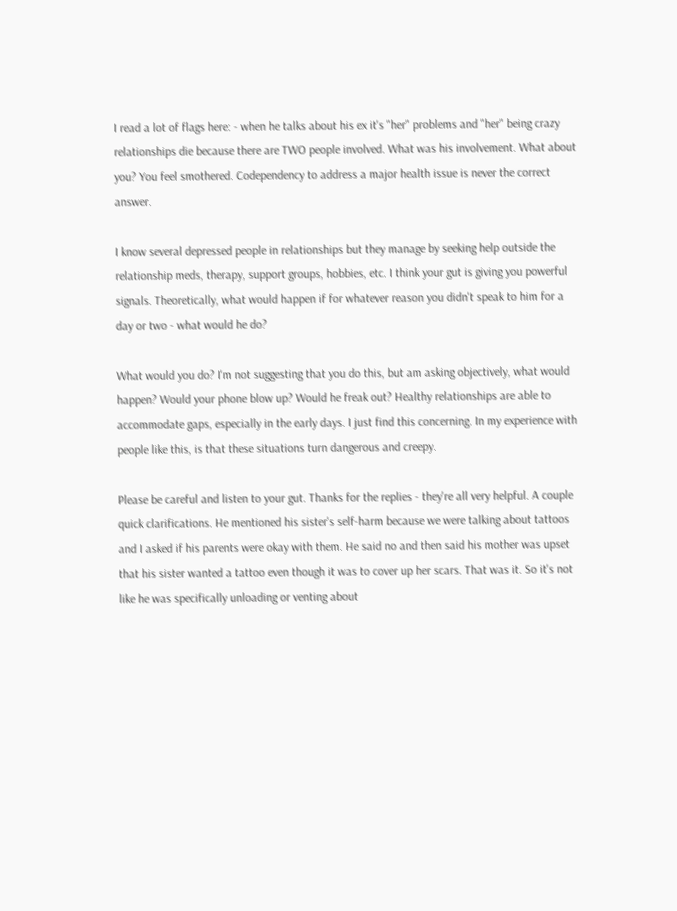I read a lot of flags here: - when he talks about his ex it's "her" problems and "her" being crazy relationships die because there are TWO people involved. What was his involvement. What about you? You feel smothered. Codependency to address a major health issue is never the correct answer.

I know several depressed people in relationships but they manage by seeking help outside the relationship meds, therapy, support groups, hobbies, etc. I think your gut is giving you powerful signals. Theoretically, what would happen if for whatever reason you didn't speak to him for a day or two - what would he do?

What would you do? I'm not suggesting that you do this, but am asking objectively, what would happen? Would your phone blow up? Would he freak out? Healthy relationships are able to accommodate gaps, especially in the early days. I just find this concerning. In my experience with people like this, is that these situations turn dangerous and creepy.

Please be careful and listen to your gut. Thanks for the replies - they're all very helpful. A couple quick clarifications. He mentioned his sister's self-harm because we were talking about tattoos and I asked if his parents were okay with them. He said no and then said his mother was upset that his sister wanted a tattoo even though it was to cover up her scars. That was it. So it's not like he was specifically unloading or venting about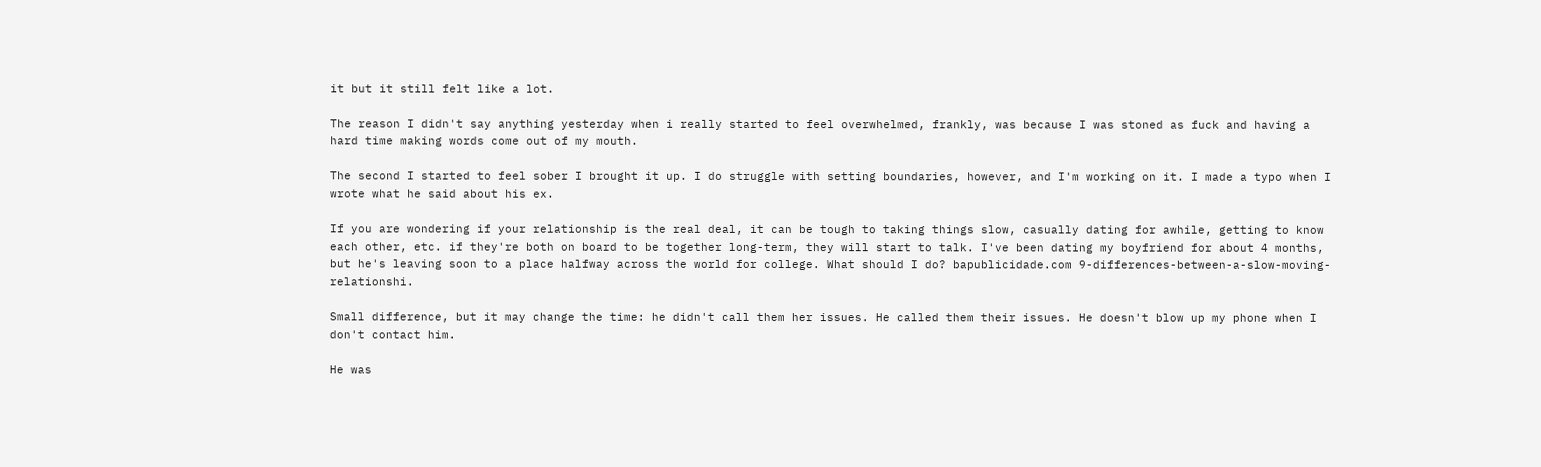it but it still felt like a lot.

The reason I didn't say anything yesterday when i really started to feel overwhelmed, frankly, was because I was stoned as fuck and having a hard time making words come out of my mouth.

The second I started to feel sober I brought it up. I do struggle with setting boundaries, however, and I'm working on it. I made a typo when I wrote what he said about his ex.

If you are wondering if your relationship is the real deal, it can be tough to taking things slow, casually dating for awhile, getting to know each other, etc. if they're both on board to be together long-term, they will start to talk. I've been dating my boyfriend for about 4 months, but he's leaving soon to a place halfway across the world for college. What should I do? bapublicidade.com 9-differences-between-a-slow-moving-relationshi.

Small difference, but it may change the time: he didn't call them her issues. He called them their issues. He doesn't blow up my phone when I don't contact him.

He was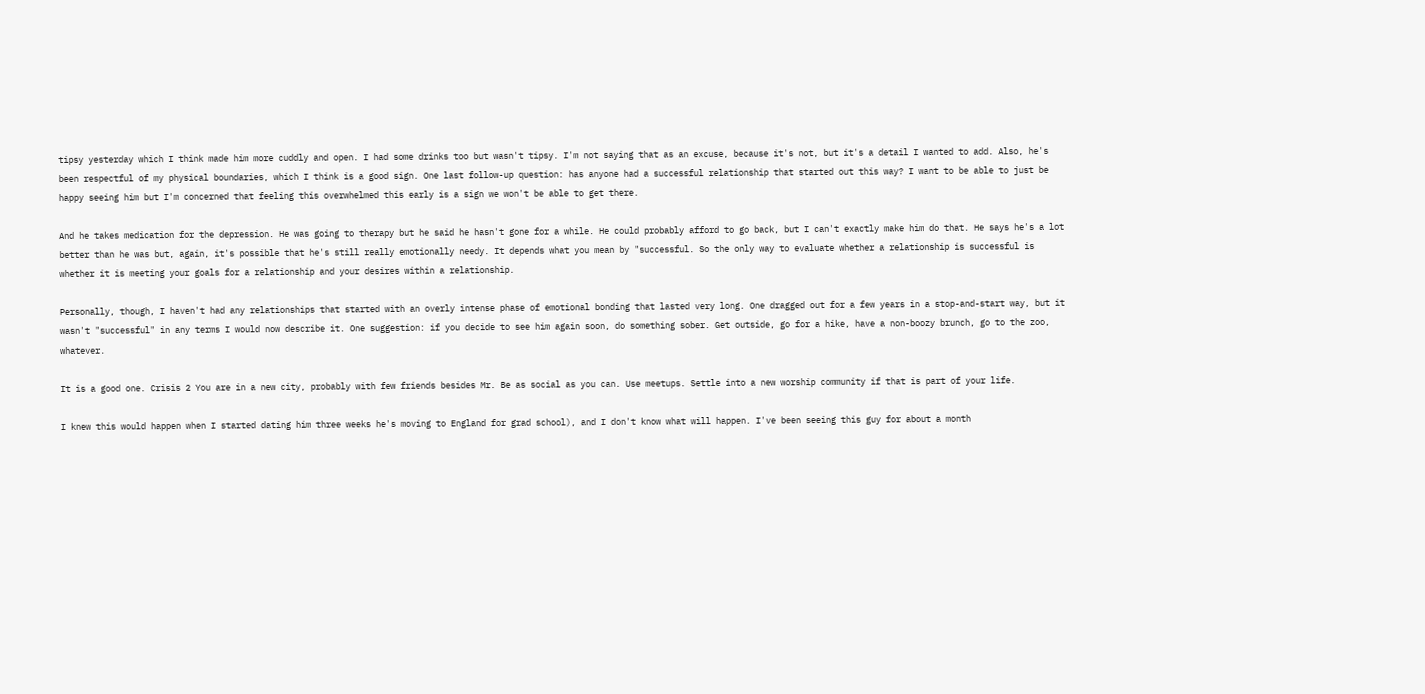tipsy yesterday which I think made him more cuddly and open. I had some drinks too but wasn't tipsy. I'm not saying that as an excuse, because it's not, but it's a detail I wanted to add. Also, he's been respectful of my physical boundaries, which I think is a good sign. One last follow-up question: has anyone had a successful relationship that started out this way? I want to be able to just be happy seeing him but I'm concerned that feeling this overwhelmed this early is a sign we won't be able to get there.

And he takes medication for the depression. He was going to therapy but he said he hasn't gone for a while. He could probably afford to go back, but I can't exactly make him do that. He says he's a lot better than he was but, again, it's possible that he's still really emotionally needy. It depends what you mean by "successful. So the only way to evaluate whether a relationship is successful is whether it is meeting your goals for a relationship and your desires within a relationship.

Personally, though, I haven't had any relationships that started with an overly intense phase of emotional bonding that lasted very long. One dragged out for a few years in a stop-and-start way, but it wasn't "successful" in any terms I would now describe it. One suggestion: if you decide to see him again soon, do something sober. Get outside, go for a hike, have a non-boozy brunch, go to the zoo, whatever.

It is a good one. Crisis 2 You are in a new city, probably with few friends besides Mr. Be as social as you can. Use meetups. Settle into a new worship community if that is part of your life.

I knew this would happen when I started dating him three weeks he's moving to England for grad school), and I don't know what will happen. I've been seeing this guy for about a month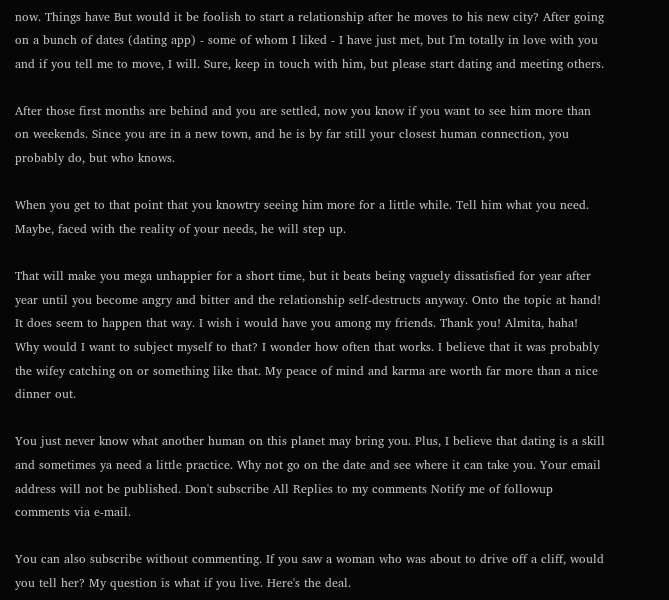now. Things have But would it be foolish to start a relationship after he moves to his new city? After going on a bunch of dates (dating app) - some of whom I liked - I have just met, but I'm totally in love with you and if you tell me to move, I will. Sure, keep in touch with him, but please start dating and meeting others.

After those first months are behind and you are settled, now you know if you want to see him more than on weekends. Since you are in a new town, and he is by far still your closest human connection, you probably do, but who knows.

When you get to that point that you knowtry seeing him more for a little while. Tell him what you need. Maybe, faced with the reality of your needs, he will step up.

That will make you mega unhappier for a short time, but it beats being vaguely dissatisfied for year after year until you become angry and bitter and the relationship self-destructs anyway. Onto the topic at hand! It does seem to happen that way. I wish i would have you among my friends. Thank you! Almita, haha! Why would I want to subject myself to that? I wonder how often that works. I believe that it was probably the wifey catching on or something like that. My peace of mind and karma are worth far more than a nice dinner out.

You just never know what another human on this planet may bring you. Plus, I believe that dating is a skill and sometimes ya need a little practice. Why not go on the date and see where it can take you. Your email address will not be published. Don't subscribe All Replies to my comments Notify me of followup comments via e-mail.

You can also subscribe without commenting. If you saw a woman who was about to drive off a cliff, would you tell her? My question is what if you live. Here's the deal.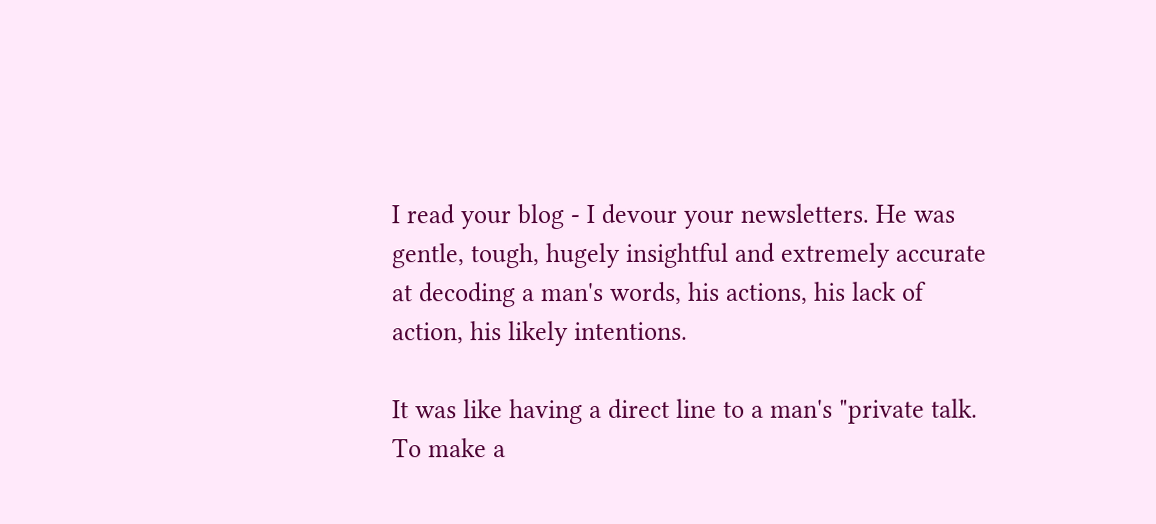I read your blog - I devour your newsletters. He was gentle, tough, hugely insightful and extremely accurate at decoding a man's words, his actions, his lack of action, his likely intentions.

It was like having a direct line to a man's "private talk. To make a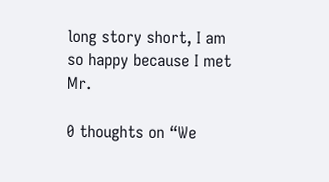long story short, I am so happy because I met Mr.

0 thoughts on “We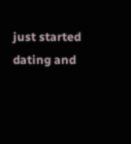just started dating and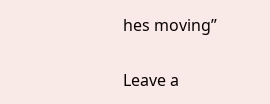hes moving”

Leave a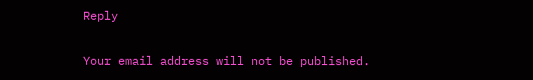Reply

Your email address will not be published.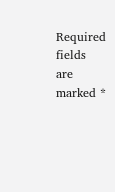Required fields are marked *